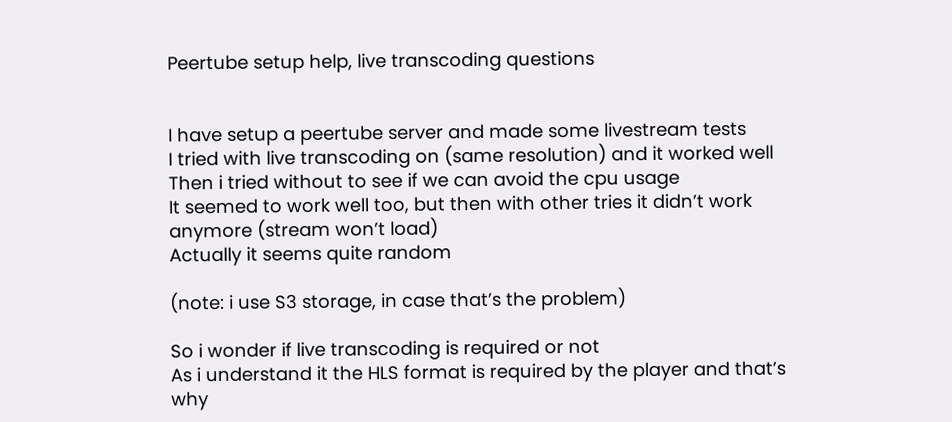Peertube setup help, live transcoding questions


I have setup a peertube server and made some livestream tests
I tried with live transcoding on (same resolution) and it worked well
Then i tried without to see if we can avoid the cpu usage
It seemed to work well too, but then with other tries it didn’t work anymore (stream won’t load)
Actually it seems quite random

(note: i use S3 storage, in case that’s the problem)

So i wonder if live transcoding is required or not
As i understand it the HLS format is required by the player and that’s why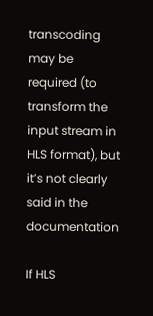transcoding may be required (to transform the input stream in HLS format), but it’s not clearly said in the documentation

If HLS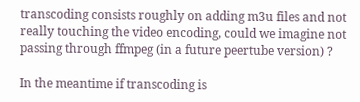transcoding consists roughly on adding m3u files and not really touching the video encoding, could we imagine not passing through ffmpeg (in a future peertube version) ?

In the meantime if transcoding is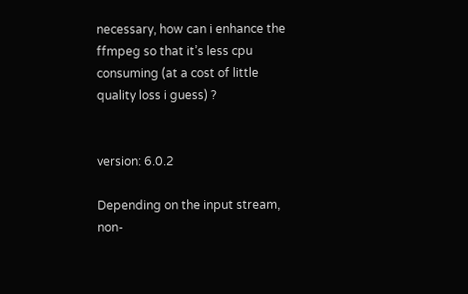necessary, how can i enhance the ffmpeg so that it’s less cpu consuming (at a cost of little quality loss i guess) ?


version: 6.0.2

Depending on the input stream, non-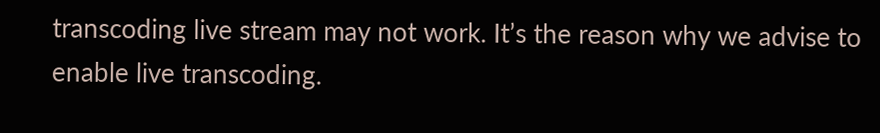transcoding live stream may not work. It’s the reason why we advise to enable live transcoding.